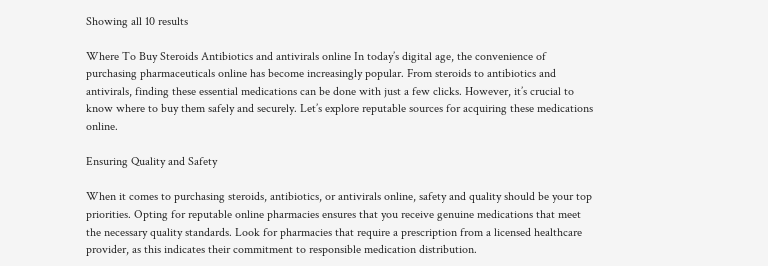Showing all 10 results

Where To Buy Steroids Antibiotics and antivirals online In today’s digital age, the convenience of purchasing pharmaceuticals online has become increasingly popular. From steroids to antibiotics and antivirals, finding these essential medications can be done with just a few clicks. However, it’s crucial to know where to buy them safely and securely. Let’s explore reputable sources for acquiring these medications online.

Ensuring Quality and Safety

When it comes to purchasing steroids, antibiotics, or antivirals online, safety and quality should be your top priorities. Opting for reputable online pharmacies ensures that you receive genuine medications that meet the necessary quality standards. Look for pharmacies that require a prescription from a licensed healthcare provider, as this indicates their commitment to responsible medication distribution.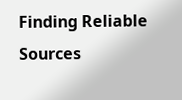Finding Reliable Sources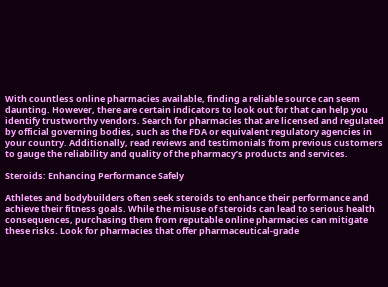With countless online pharmacies available, finding a reliable source can seem daunting. However, there are certain indicators to look out for that can help you identify trustworthy vendors. Search for pharmacies that are licensed and regulated by official governing bodies, such as the FDA or equivalent regulatory agencies in your country. Additionally, read reviews and testimonials from previous customers to gauge the reliability and quality of the pharmacy’s products and services.

Steroids: Enhancing Performance Safely

Athletes and bodybuilders often seek steroids to enhance their performance and achieve their fitness goals. While the misuse of steroids can lead to serious health consequences, purchasing them from reputable online pharmacies can mitigate these risks. Look for pharmacies that offer pharmaceutical-grade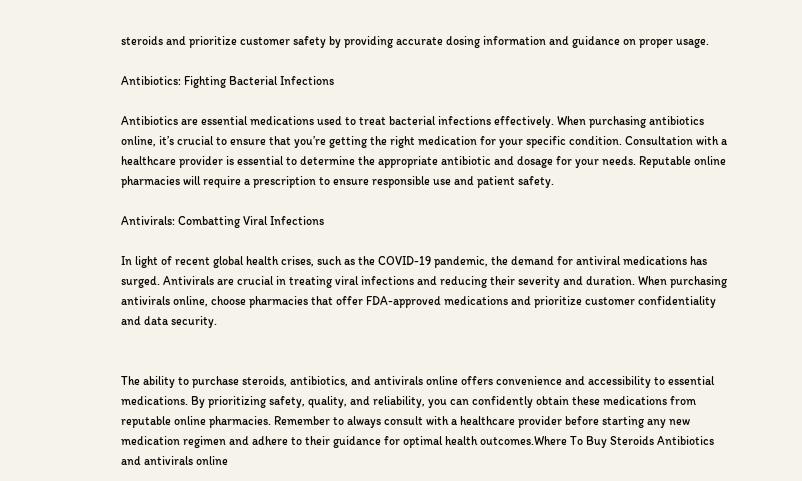steroids and prioritize customer safety by providing accurate dosing information and guidance on proper usage.

Antibiotics: Fighting Bacterial Infections

Antibiotics are essential medications used to treat bacterial infections effectively. When purchasing antibiotics online, it’s crucial to ensure that you’re getting the right medication for your specific condition. Consultation with a healthcare provider is essential to determine the appropriate antibiotic and dosage for your needs. Reputable online pharmacies will require a prescription to ensure responsible use and patient safety.

Antivirals: Combatting Viral Infections

In light of recent global health crises, such as the COVID-19 pandemic, the demand for antiviral medications has surged. Antivirals are crucial in treating viral infections and reducing their severity and duration. When purchasing antivirals online, choose pharmacies that offer FDA-approved medications and prioritize customer confidentiality and data security.


The ability to purchase steroids, antibiotics, and antivirals online offers convenience and accessibility to essential medications. By prioritizing safety, quality, and reliability, you can confidently obtain these medications from reputable online pharmacies. Remember to always consult with a healthcare provider before starting any new medication regimen and adhere to their guidance for optimal health outcomes.Where To Buy Steroids Antibiotics and antivirals online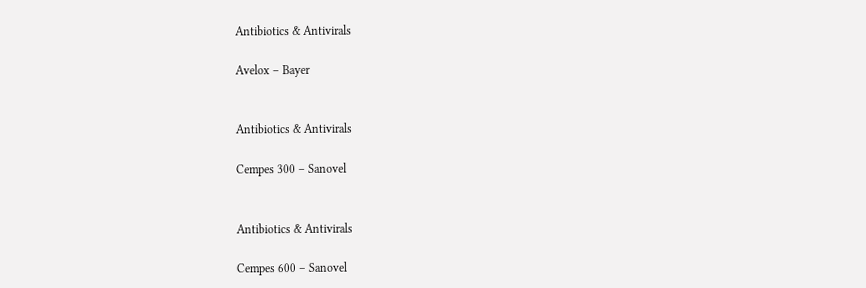Antibiotics & Antivirals

Avelox – Bayer


Antibiotics & Antivirals

Cempes 300 – Sanovel


Antibiotics & Antivirals

Cempes 600 – Sanovel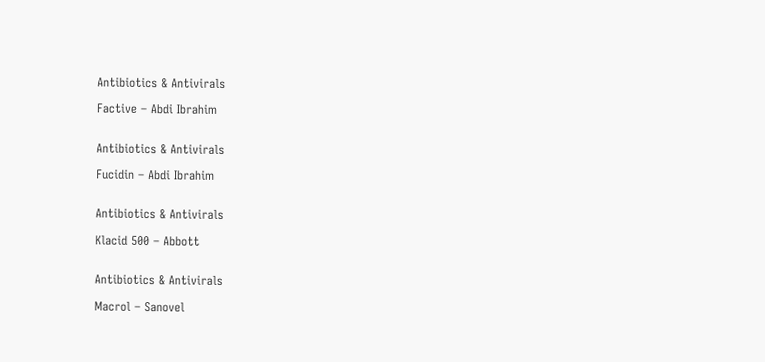Antibiotics & Antivirals

Factive – Abdi Ibrahim


Antibiotics & Antivirals

Fucidin – Abdi Ibrahim


Antibiotics & Antivirals

Klacid 500 – Abbott


Antibiotics & Antivirals

Macrol – Sanovel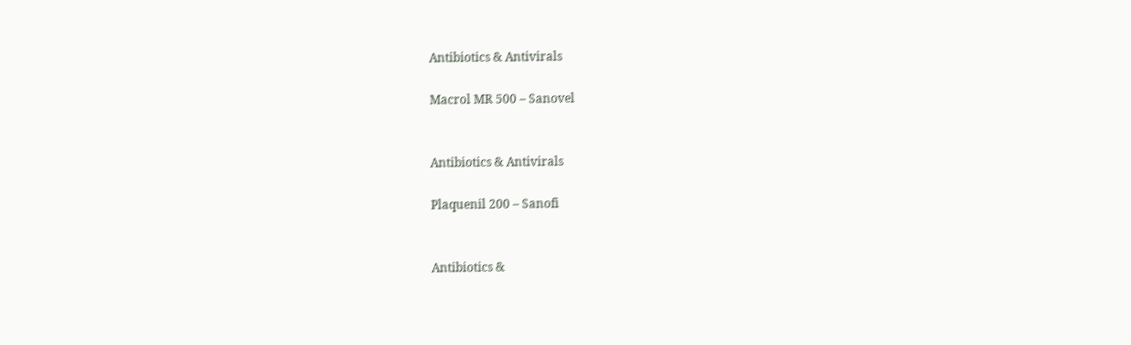Antibiotics & Antivirals

Macrol MR 500 – Sanovel


Antibiotics & Antivirals

Plaquenil 200 – Sanofi


Antibiotics &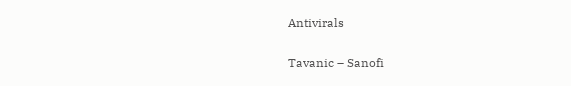Antivirals

Tavanic – Sanofi